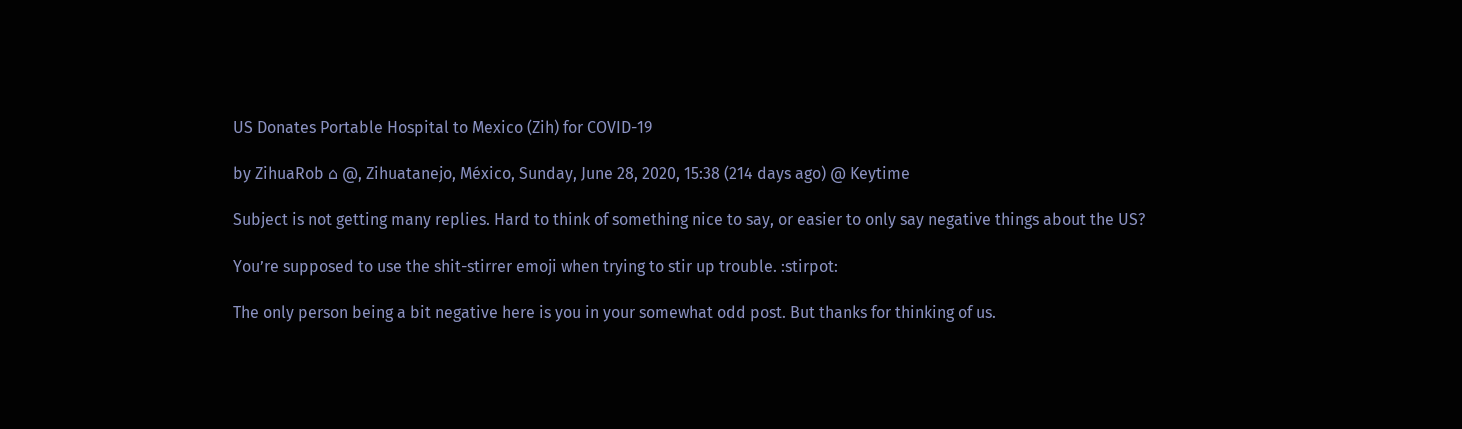US Donates Portable Hospital to Mexico (Zih) for COVID-19

by ZihuaRob ⌂ @, Zihuatanejo, México, Sunday, June 28, 2020, 15:38 (214 days ago) @ Keytime

Subject is not getting many replies. Hard to think of something nice to say, or easier to only say negative things about the US?

You’re supposed to use the shit-stirrer emoji when trying to stir up trouble. :stirpot:

The only person being a bit negative here is you in your somewhat odd post. But thanks for thinking of us.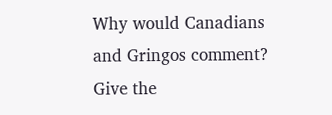Why would Canadians and Gringos comment? Give the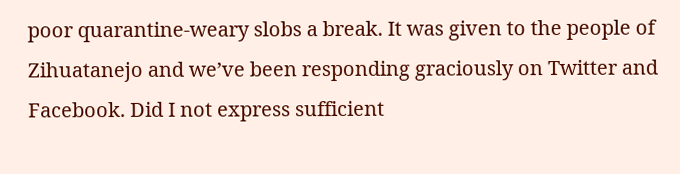poor quarantine-weary slobs a break. It was given to the people of Zihuatanejo and we’ve been responding graciously on Twitter and Facebook. Did I not express sufficient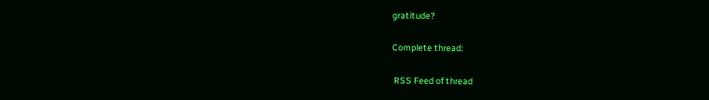gratitude?

Complete thread:

 RSS Feed of thread